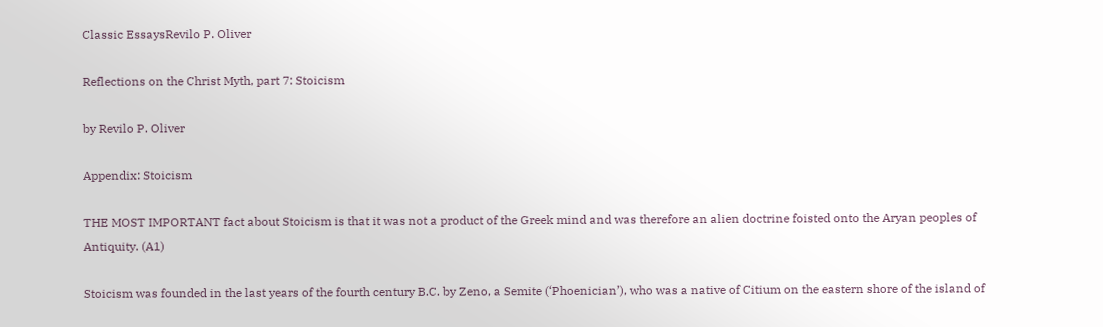Classic EssaysRevilo P. Oliver

Reflections on the Christ Myth, part 7: Stoicism

by Revilo P. Oliver

Appendix: Stoicism

THE MOST IMPORTANT fact about Stoicism is that it was not a product of the Greek mind and was therefore an alien doctrine foisted onto the Aryan peoples of Antiquity. (A1)

Stoicism was founded in the last years of the fourth century B.C. by Zeno, a Semite (‘Phoenician’), who was a native of Citium on the eastern shore of the island of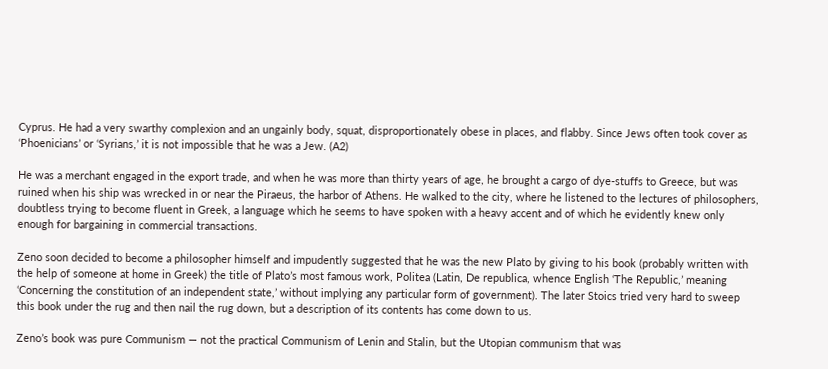Cyprus. He had a very swarthy complexion and an ungainly body, squat, disproportionately obese in places, and flabby. Since Jews often took cover as ‘Phoenicians’ or ‘Syrians,’ it is not impossible that he was a Jew. (A2)

He was a merchant engaged in the export trade, and when he was more than thirty years of age, he brought a cargo of dye-stuffs to Greece, but was ruined when his ship was wrecked in or near the Piraeus, the harbor of Athens. He walked to the city, where he listened to the lectures of philosophers, doubtless trying to become fluent in Greek, a language which he seems to have spoken with a heavy accent and of which he evidently knew only enough for bargaining in commercial transactions.

Zeno soon decided to become a philosopher himself and impudently suggested that he was the new Plato by giving to his book (probably written with the help of someone at home in Greek) the title of Plato’s most famous work, Politea (Latin, De republica, whence English ‘The Republic,’ meaning ‘Concerning the constitution of an independent state,’ without implying any particular form of government). The later Stoics tried very hard to sweep this book under the rug and then nail the rug down, but a description of its contents has come down to us.

Zeno’s book was pure Communism — not the practical Communism of Lenin and Stalin, but the Utopian communism that was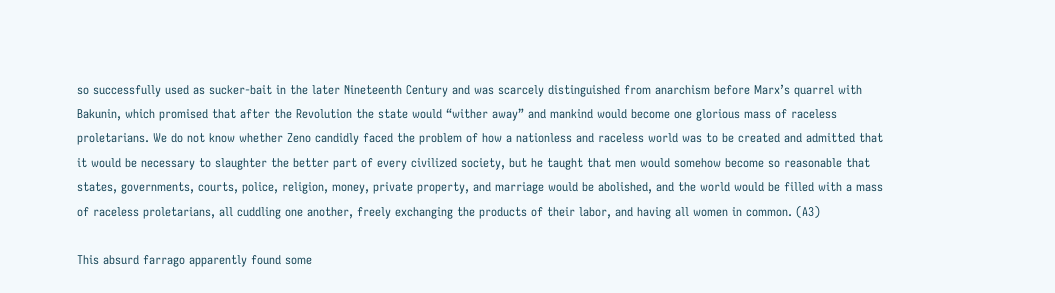so successfully used as sucker-bait in the later Nineteenth Century and was scarcely distinguished from anarchism before Marx’s quarrel with Bakunin, which promised that after the Revolution the state would “wither away” and mankind would become one glorious mass of raceless proletarians. We do not know whether Zeno candidly faced the problem of how a nationless and raceless world was to be created and admitted that it would be necessary to slaughter the better part of every civilized society, but he taught that men would somehow become so reasonable that states, governments, courts, police, religion, money, private property, and marriage would be abolished, and the world would be filled with a mass of raceless proletarians, all cuddling one another, freely exchanging the products of their labor, and having all women in common. (A3)

This absurd farrago apparently found some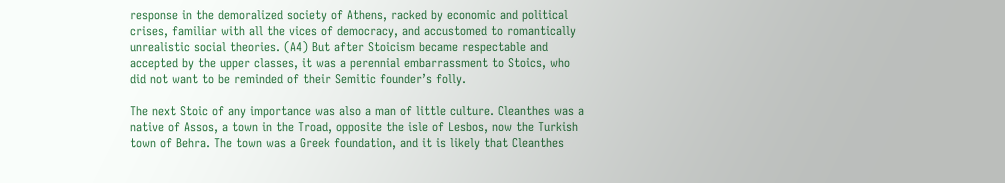response in the demoralized society of Athens, racked by economic and political crises, familiar with all the vices of democracy, and accustomed to romantically unrealistic social theories. (A4) But after Stoicism became respectable and accepted by the upper classes, it was a perennial embarrassment to Stoics, who did not want to be reminded of their Semitic founder’s folly.

The next Stoic of any importance was also a man of little culture. Cleanthes was a native of Assos, a town in the Troad, opposite the isle of Lesbos, now the Turkish town of Behra. The town was a Greek foundation, and it is likely that Cleanthes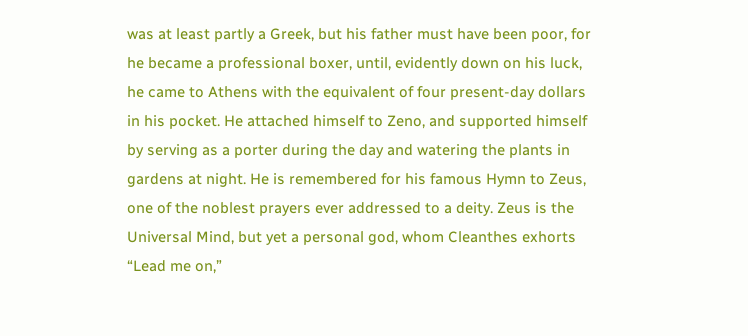was at least partly a Greek, but his father must have been poor, for he became a professional boxer, until, evidently down on his luck, he came to Athens with the equivalent of four present-day dollars in his pocket. He attached himself to Zeno, and supported himself by serving as a porter during the day and watering the plants in gardens at night. He is remembered for his famous Hymn to Zeus, one of the noblest prayers ever addressed to a deity. Zeus is the Universal Mind, but yet a personal god, whom Cleanthes exhorts “Lead me on,”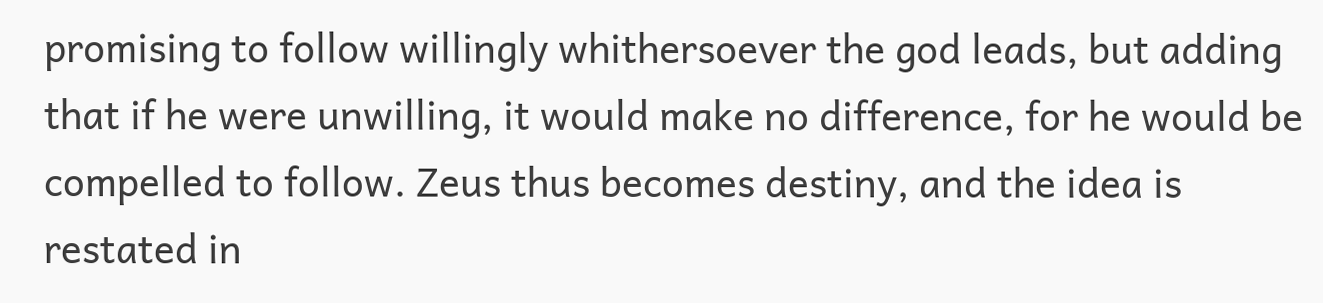promising to follow willingly whithersoever the god leads, but adding that if he were unwilling, it would make no difference, for he would be compelled to follow. Zeus thus becomes destiny, and the idea is restated in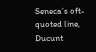Seneca’s oft-quoted line, Ducunt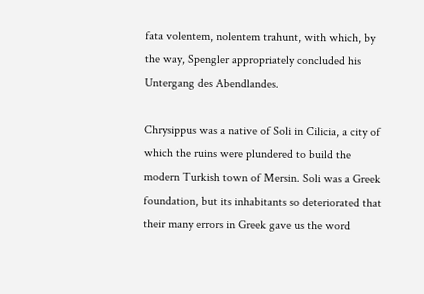fata volentem, nolentem trahunt, with which, by the way, Spengler appropriately concluded his Untergang des Abendlandes.

Chrysippus was a native of Soli in Cilicia, a city of which the ruins were plundered to build the modern Turkish town of Mersin. Soli was a Greek foundation, but its inhabitants so deteriorated that their many errors in Greek gave us the word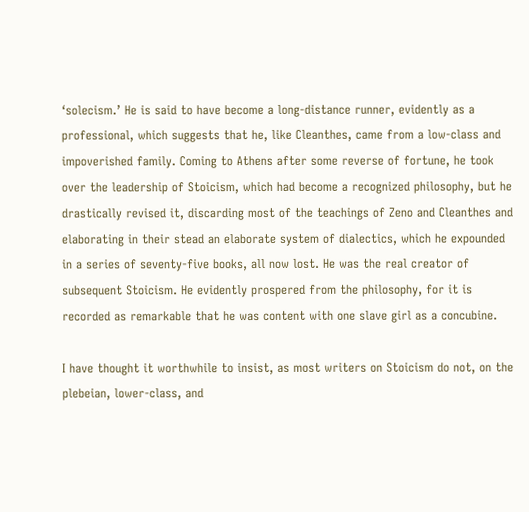‘solecism.’ He is said to have become a long-distance runner, evidently as a professional, which suggests that he, like Cleanthes, came from a low-class and impoverished family. Coming to Athens after some reverse of fortune, he took over the leadership of Stoicism, which had become a recognized philosophy, but he drastically revised it, discarding most of the teachings of Zeno and Cleanthes and elaborating in their stead an elaborate system of dialectics, which he expounded in a series of seventy-five books, all now lost. He was the real creator of subsequent Stoicism. He evidently prospered from the philosophy, for it is recorded as remarkable that he was content with one slave girl as a concubine.

I have thought it worthwhile to insist, as most writers on Stoicism do not, on the plebeian, lower-class, and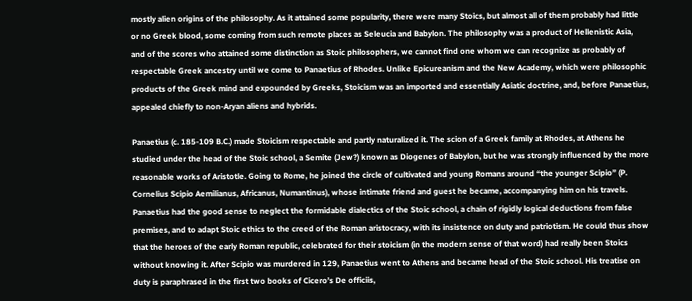mostly alien origins of the philosophy. As it attained some popularity, there were many Stoics, but almost all of them probably had little or no Greek blood, some coming from such remote places as Seleucia and Babylon. The philosophy was a product of Hellenistic Asia, and of the scores who attained some distinction as Stoic philosophers, we cannot find one whom we can recognize as probably of respectable Greek ancestry until we come to Panaetius of Rhodes. Unlike Epicureanism and the New Academy, which were philosophic products of the Greek mind and expounded by Greeks, Stoicism was an imported and essentially Asiatic doctrine, and, before Panaetius, appealed chiefly to non-Aryan aliens and hybrids.

Panaetius (c. 185-109 B.C.) made Stoicism respectable and partly naturalized it. The scion of a Greek family at Rhodes, at Athens he studied under the head of the Stoic school, a Semite (Jew?) known as Diogenes of Babylon, but he was strongly influenced by the more reasonable works of Aristotle. Going to Rome, he joined the circle of cultivated and young Romans around “the younger Scipio” (P. Cornelius Scipio Aemilianus, Africanus, Numantinus), whose intimate friend and guest he became, accompanying him on his travels. Panaetius had the good sense to neglect the formidable dialectics of the Stoic school, a chain of rigidly logical deductions from false premises, and to adapt Stoic ethics to the creed of the Roman aristocracy, with its insistence on duty and patriotism. He could thus show that the heroes of the early Roman republic, celebrated for their stoicism (in the modern sense of that word) had really been Stoics without knowing it. After Scipio was murdered in 129, Panaetius went to Athens and became head of the Stoic school. His treatise on duty is paraphrased in the first two books of Cicero’s De officiis,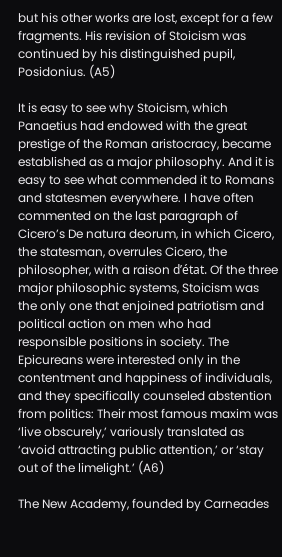but his other works are lost, except for a few fragments. His revision of Stoicism was continued by his distinguished pupil, Posidonius. (A5)

It is easy to see why Stoicism, which Panaetius had endowed with the great prestige of the Roman aristocracy, became established as a major philosophy. And it is easy to see what commended it to Romans and statesmen everywhere. I have often commented on the last paragraph of Cicero’s De natura deorum, in which Cicero, the statesman, overrules Cicero, the philosopher, with a raison d’état. Of the three major philosophic systems, Stoicism was the only one that enjoined patriotism and political action on men who had responsible positions in society. The Epicureans were interested only in the contentment and happiness of individuals, and they specifically counseled abstention from politics: Their most famous maxim was ‘live obscurely,’ variously translated as ‘avoid attracting public attention,’ or ‘stay out of the limelight.’ (A6)

The New Academy, founded by Carneades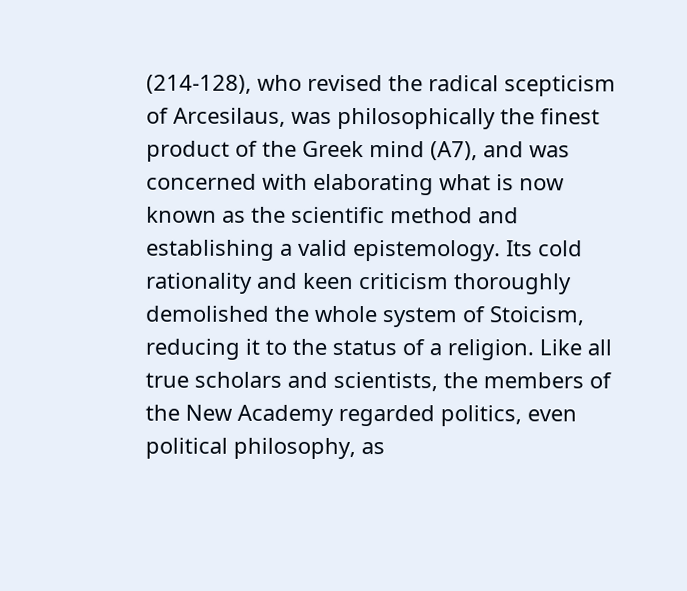(214-128), who revised the radical scepticism of Arcesilaus, was philosophically the finest product of the Greek mind (A7), and was concerned with elaborating what is now known as the scientific method and establishing a valid epistemology. Its cold rationality and keen criticism thoroughly demolished the whole system of Stoicism, reducing it to the status of a religion. Like all true scholars and scientists, the members of the New Academy regarded politics, even political philosophy, as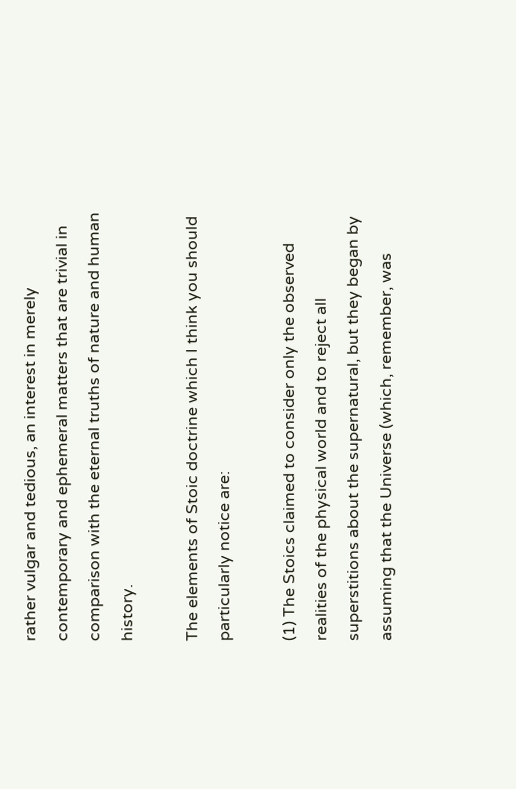rather vulgar and tedious, an interest in merely contemporary and ephemeral matters that are trivial in comparison with the eternal truths of nature and human history.

The elements of Stoic doctrine which I think you should particularly notice are:

(1) The Stoics claimed to consider only the observed realities of the physical world and to reject all superstitions about the supernatural, but they began by assuming that the Universe (which, remember, was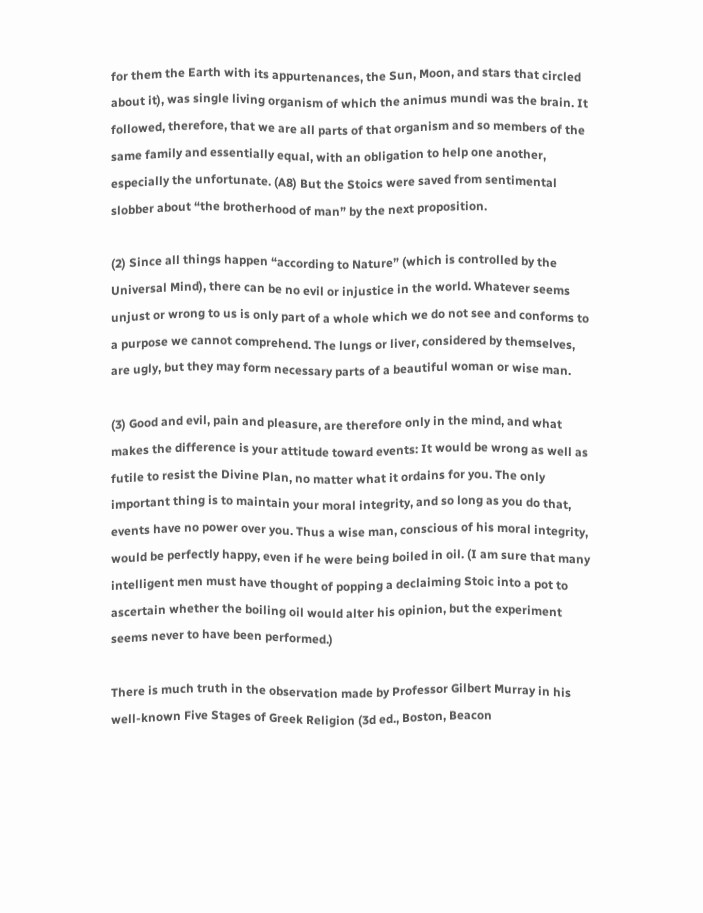for them the Earth with its appurtenances, the Sun, Moon, and stars that circled about it), was single living organism of which the animus mundi was the brain. It followed, therefore, that we are all parts of that organism and so members of the same family and essentially equal, with an obligation to help one another, especially the unfortunate. (A8) But the Stoics were saved from sentimental slobber about “the brotherhood of man” by the next proposition.

(2) Since all things happen “according to Nature” (which is controlled by the Universal Mind), there can be no evil or injustice in the world. Whatever seems unjust or wrong to us is only part of a whole which we do not see and conforms to a purpose we cannot comprehend. The lungs or liver, considered by themselves, are ugly, but they may form necessary parts of a beautiful woman or wise man.

(3) Good and evil, pain and pleasure, are therefore only in the mind, and what makes the difference is your attitude toward events: It would be wrong as well as futile to resist the Divine Plan, no matter what it ordains for you. The only important thing is to maintain your moral integrity, and so long as you do that, events have no power over you. Thus a wise man, conscious of his moral integrity, would be perfectly happy, even if he were being boiled in oil. (I am sure that many intelligent men must have thought of popping a declaiming Stoic into a pot to ascertain whether the boiling oil would alter his opinion, but the experiment seems never to have been performed.)

There is much truth in the observation made by Professor Gilbert Murray in his well-known Five Stages of Greek Religion (3d ed., Boston, Beacon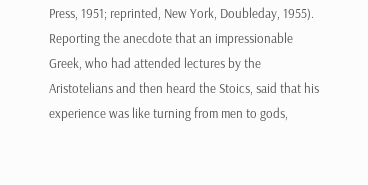Press, 1951; reprinted, New York, Doubleday, 1955). Reporting the anecdote that an impressionable Greek, who had attended lectures by the Aristotelians and then heard the Stoics, said that his experience was like turning from men to gods,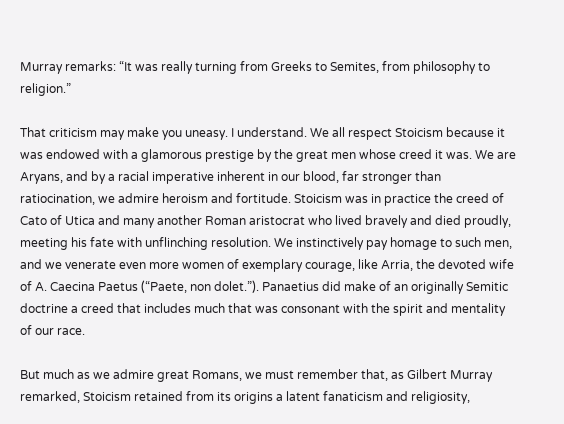Murray remarks: “It was really turning from Greeks to Semites, from philosophy to religion.”

That criticism may make you uneasy. I understand. We all respect Stoicism because it was endowed with a glamorous prestige by the great men whose creed it was. We are Aryans, and by a racial imperative inherent in our blood, far stronger than ratiocination, we admire heroism and fortitude. Stoicism was in practice the creed of Cato of Utica and many another Roman aristocrat who lived bravely and died proudly, meeting his fate with unflinching resolution. We instinctively pay homage to such men, and we venerate even more women of exemplary courage, like Arria, the devoted wife of A. Caecina Paetus (“Paete, non dolet.”). Panaetius did make of an originally Semitic doctrine a creed that includes much that was consonant with the spirit and mentality of our race.

But much as we admire great Romans, we must remember that, as Gilbert Murray remarked, Stoicism retained from its origins a latent fanaticism and religiosity,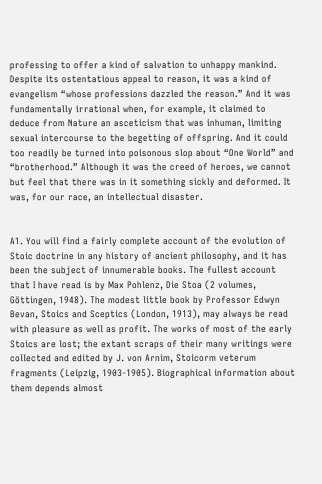professing to offer a kind of salvation to unhappy mankind. Despite its ostentatious appeal to reason, it was a kind of evangelism “whose professions dazzled the reason.” And it was fundamentally irrational when, for example, it claimed to deduce from Nature an asceticism that was inhuman, limiting sexual intercourse to the begetting of offspring. And it could too readily be turned into poisonous slop about “One World” and “brotherhood.” Although it was the creed of heroes, we cannot but feel that there was in it something sickly and deformed. It was, for our race, an intellectual disaster.


A1. You will find a fairly complete account of the evolution of Stoic doctrine in any history of ancient philosophy, and it has been the subject of innumerable books. The fullest account that I have read is by Max Pohlenz, Die Stoa (2 volumes, Göttingen, 1948). The modest little book by Professor Edwyn Bevan, Stoics and Sceptics (London, 1913), may always be read with pleasure as well as profit. The works of most of the early Stoics are lost; the extant scraps of their many writings were collected and edited by J. von Arnim, Stoicorm veterum fragments (Leipzig, 1903-1905). Biographical information about them depends almost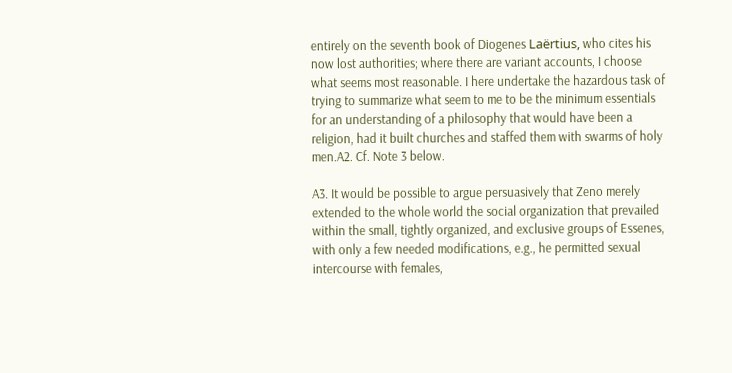entirely on the seventh book of Diogenes Laërtius, who cites his now lost authorities; where there are variant accounts, I choose what seems most reasonable. I here undertake the hazardous task of trying to summarize what seem to me to be the minimum essentials for an understanding of a philosophy that would have been a religion, had it built churches and staffed them with swarms of holy men.A2. Cf. Note 3 below.

A3. It would be possible to argue persuasively that Zeno merely extended to the whole world the social organization that prevailed within the small, tightly organized, and exclusive groups of Essenes, with only a few needed modifications, e.g., he permitted sexual intercourse with females,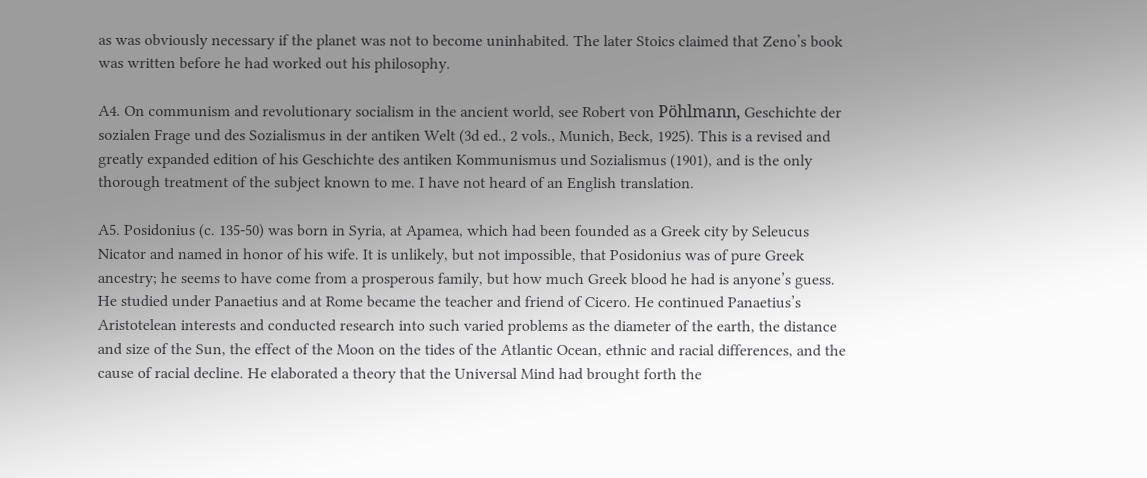as was obviously necessary if the planet was not to become uninhabited. The later Stoics claimed that Zeno’s book was written before he had worked out his philosophy.

A4. On communism and revolutionary socialism in the ancient world, see Robert von Pöhlmann, Geschichte der sozialen Frage und des Sozialismus in der antiken Welt (3d ed., 2 vols., Munich, Beck, 1925). This is a revised and greatly expanded edition of his Geschichte des antiken Kommunismus und Sozialismus (1901), and is the only thorough treatment of the subject known to me. I have not heard of an English translation.

A5. Posidonius (c. 135-50) was born in Syria, at Apamea, which had been founded as a Greek city by Seleucus Nicator and named in honor of his wife. It is unlikely, but not impossible, that Posidonius was of pure Greek ancestry; he seems to have come from a prosperous family, but how much Greek blood he had is anyone’s guess. He studied under Panaetius and at Rome became the teacher and friend of Cicero. He continued Panaetius’s Aristotelean interests and conducted research into such varied problems as the diameter of the earth, the distance and size of the Sun, the effect of the Moon on the tides of the Atlantic Ocean, ethnic and racial differences, and the cause of racial decline. He elaborated a theory that the Universal Mind had brought forth the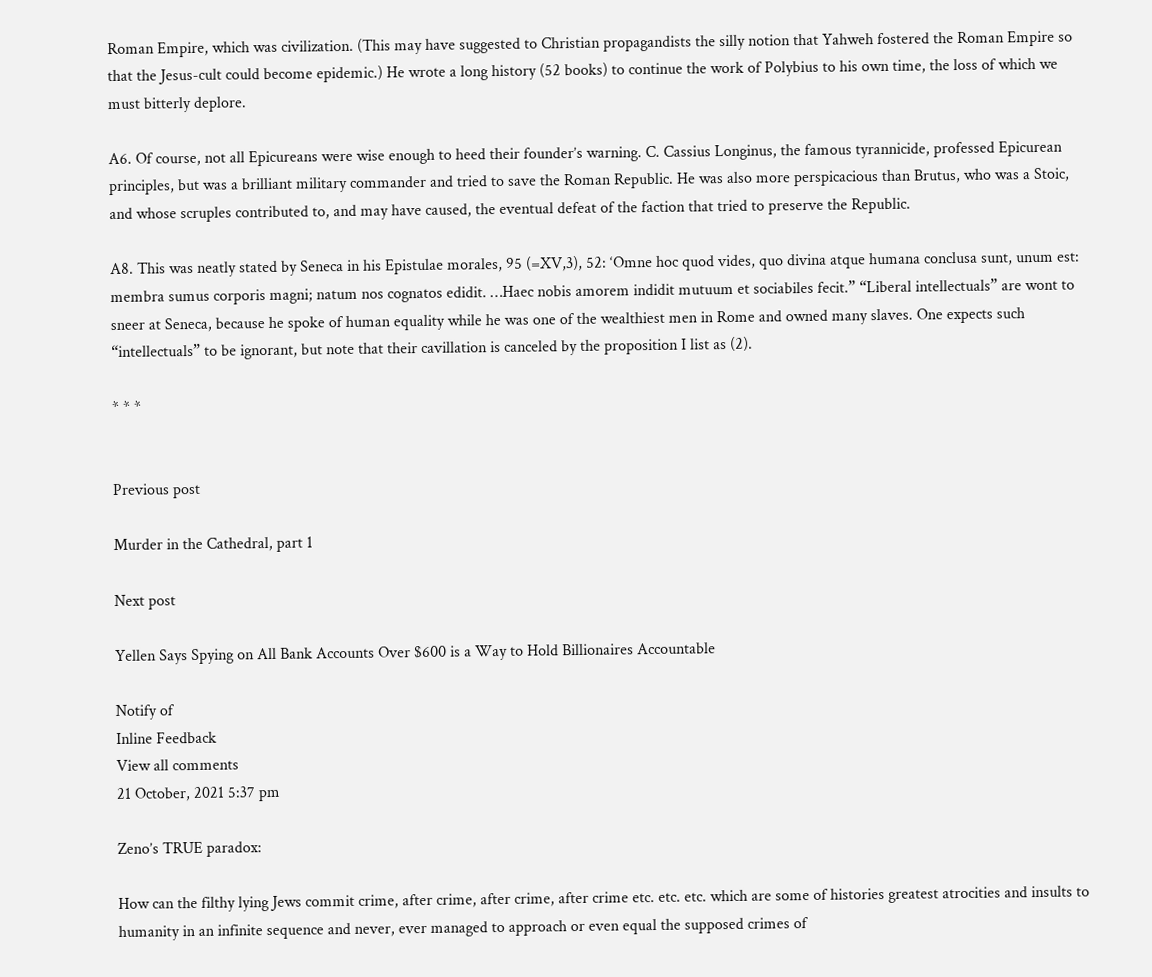Roman Empire, which was civilization. (This may have suggested to Christian propagandists the silly notion that Yahweh fostered the Roman Empire so that the Jesus-cult could become epidemic.) He wrote a long history (52 books) to continue the work of Polybius to his own time, the loss of which we must bitterly deplore.

A6. Of course, not all Epicureans were wise enough to heed their founder’s warning. C. Cassius Longinus, the famous tyrannicide, professed Epicurean principles, but was a brilliant military commander and tried to save the Roman Republic. He was also more perspicacious than Brutus, who was a Stoic, and whose scruples contributed to, and may have caused, the eventual defeat of the faction that tried to preserve the Republic.

A8. This was neatly stated by Seneca in his Epistulae morales, 95 (=XV,3), 52: ‘Omne hoc quod vides, quo divina atque humana conclusa sunt, unum est: membra sumus corporis magni; natum nos cognatos edidit. …Haec nobis amorem indidit mutuum et sociabiles fecit.” “Liberal intellectuals” are wont to sneer at Seneca, because he spoke of human equality while he was one of the wealthiest men in Rome and owned many slaves. One expects such “intellectuals” to be ignorant, but note that their cavillation is canceled by the proposition I list as (2).

* * *


Previous post

Murder in the Cathedral, part 1

Next post

Yellen Says Spying on All Bank Accounts Over $600 is a Way to Hold Billionaires Accountable

Notify of
Inline Feedback
View all comments
21 October, 2021 5:37 pm

Zeno’s TRUE paradox:

How can the filthy lying Jews commit crime, after crime, after crime, after crime etc. etc. etc. which are some of histories greatest atrocities and insults to humanity in an infinite sequence and never, ever managed to approach or even equal the supposed crimes of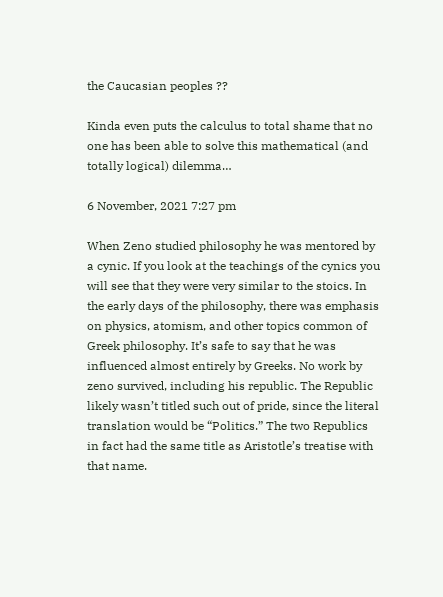the Caucasian peoples ??

Kinda even puts the calculus to total shame that no one has been able to solve this mathematical (and totally logical) dilemma…

6 November, 2021 7:27 pm

When Zeno studied philosophy he was mentored by a cynic. If you look at the teachings of the cynics you will see that they were very similar to the stoics. In the early days of the philosophy, there was emphasis on physics, atomism, and other topics common of Greek philosophy. It’s safe to say that he was influenced almost entirely by Greeks. No work by zeno survived, including his republic. The Republic likely wasn’t titled such out of pride, since the literal translation would be “Politics.” The two Republics in fact had the same title as Aristotle’s treatise with that name.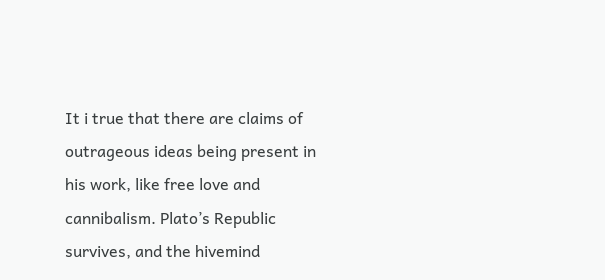It i true that there are claims of outrageous ideas being present in his work, like free love and cannibalism. Plato’s Republic survives, and the hivemind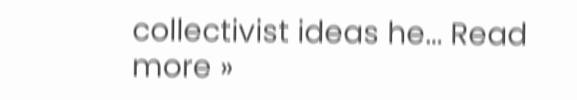collectivist ideas he… Read more »